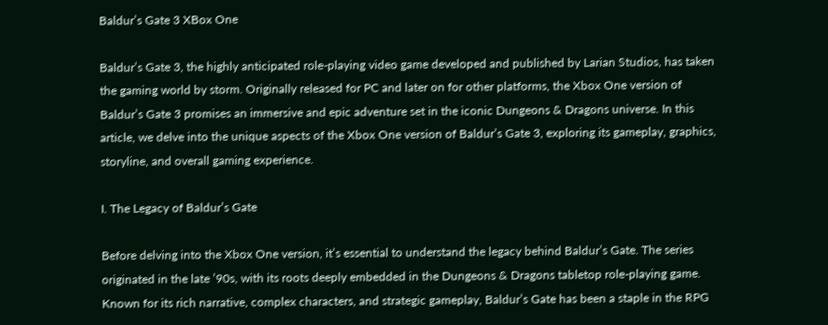Baldur’s Gate 3 XBox One

Baldur’s Gate 3, the highly anticipated role-playing video game developed and published by Larian Studios, has taken the gaming world by storm. Originally released for PC and later on for other platforms, the Xbox One version of Baldur’s Gate 3 promises an immersive and epic adventure set in the iconic Dungeons & Dragons universe. In this article, we delve into the unique aspects of the Xbox One version of Baldur’s Gate 3, exploring its gameplay, graphics, storyline, and overall gaming experience.

I. The Legacy of Baldur’s Gate

Before delving into the Xbox One version, it’s essential to understand the legacy behind Baldur’s Gate. The series originated in the late ’90s, with its roots deeply embedded in the Dungeons & Dragons tabletop role-playing game. Known for its rich narrative, complex characters, and strategic gameplay, Baldur’s Gate has been a staple in the RPG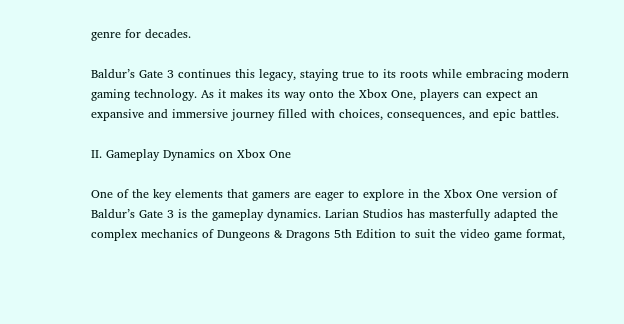genre for decades.

Baldur’s Gate 3 continues this legacy, staying true to its roots while embracing modern gaming technology. As it makes its way onto the Xbox One, players can expect an expansive and immersive journey filled with choices, consequences, and epic battles.

II. Gameplay Dynamics on Xbox One

One of the key elements that gamers are eager to explore in the Xbox One version of Baldur’s Gate 3 is the gameplay dynamics. Larian Studios has masterfully adapted the complex mechanics of Dungeons & Dragons 5th Edition to suit the video game format,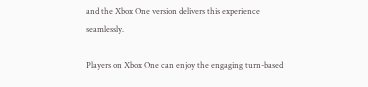and the Xbox One version delivers this experience seamlessly.

Players on Xbox One can enjoy the engaging turn-based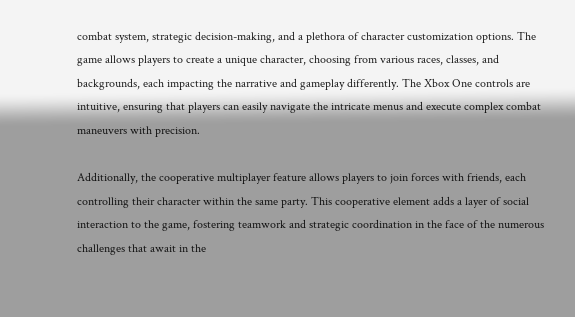combat system, strategic decision-making, and a plethora of character customization options. The game allows players to create a unique character, choosing from various races, classes, and backgrounds, each impacting the narrative and gameplay differently. The Xbox One controls are intuitive, ensuring that players can easily navigate the intricate menus and execute complex combat maneuvers with precision.

Additionally, the cooperative multiplayer feature allows players to join forces with friends, each controlling their character within the same party. This cooperative element adds a layer of social interaction to the game, fostering teamwork and strategic coordination in the face of the numerous challenges that await in the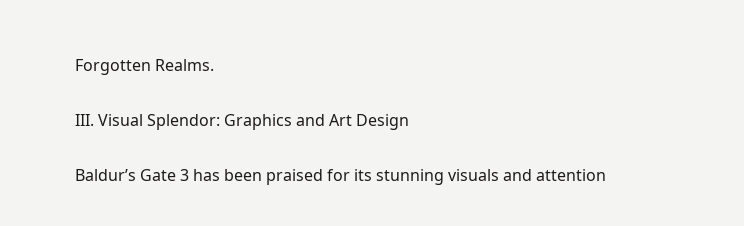Forgotten Realms.

III. Visual Splendor: Graphics and Art Design

Baldur’s Gate 3 has been praised for its stunning visuals and attention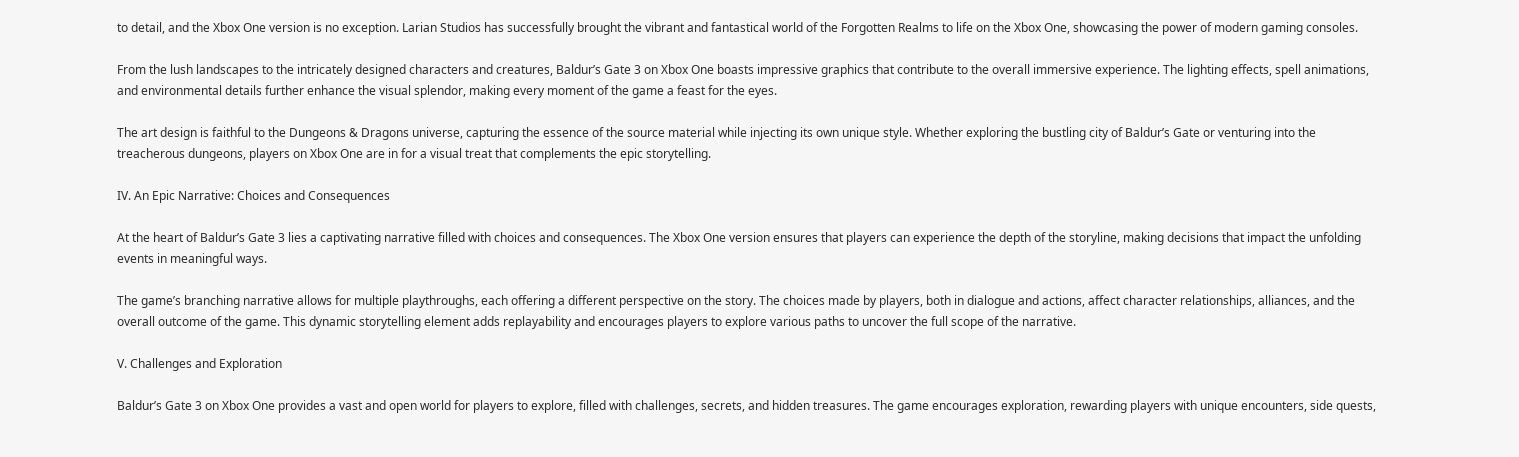to detail, and the Xbox One version is no exception. Larian Studios has successfully brought the vibrant and fantastical world of the Forgotten Realms to life on the Xbox One, showcasing the power of modern gaming consoles.

From the lush landscapes to the intricately designed characters and creatures, Baldur’s Gate 3 on Xbox One boasts impressive graphics that contribute to the overall immersive experience. The lighting effects, spell animations, and environmental details further enhance the visual splendor, making every moment of the game a feast for the eyes.

The art design is faithful to the Dungeons & Dragons universe, capturing the essence of the source material while injecting its own unique style. Whether exploring the bustling city of Baldur’s Gate or venturing into the treacherous dungeons, players on Xbox One are in for a visual treat that complements the epic storytelling.

IV. An Epic Narrative: Choices and Consequences

At the heart of Baldur’s Gate 3 lies a captivating narrative filled with choices and consequences. The Xbox One version ensures that players can experience the depth of the storyline, making decisions that impact the unfolding events in meaningful ways.

The game’s branching narrative allows for multiple playthroughs, each offering a different perspective on the story. The choices made by players, both in dialogue and actions, affect character relationships, alliances, and the overall outcome of the game. This dynamic storytelling element adds replayability and encourages players to explore various paths to uncover the full scope of the narrative.

V. Challenges and Exploration

Baldur’s Gate 3 on Xbox One provides a vast and open world for players to explore, filled with challenges, secrets, and hidden treasures. The game encourages exploration, rewarding players with unique encounters, side quests,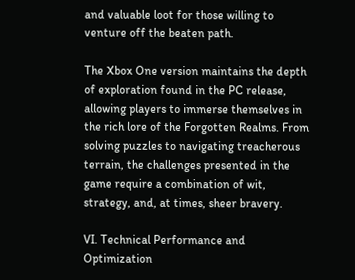and valuable loot for those willing to venture off the beaten path.

The Xbox One version maintains the depth of exploration found in the PC release, allowing players to immerse themselves in the rich lore of the Forgotten Realms. From solving puzzles to navigating treacherous terrain, the challenges presented in the game require a combination of wit, strategy, and, at times, sheer bravery.

VI. Technical Performance and Optimization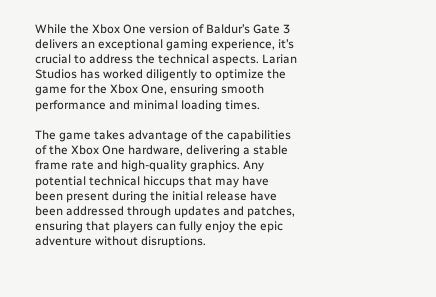While the Xbox One version of Baldur’s Gate 3 delivers an exceptional gaming experience, it’s crucial to address the technical aspects. Larian Studios has worked diligently to optimize the game for the Xbox One, ensuring smooth performance and minimal loading times.

The game takes advantage of the capabilities of the Xbox One hardware, delivering a stable frame rate and high-quality graphics. Any potential technical hiccups that may have been present during the initial release have been addressed through updates and patches, ensuring that players can fully enjoy the epic adventure without disruptions.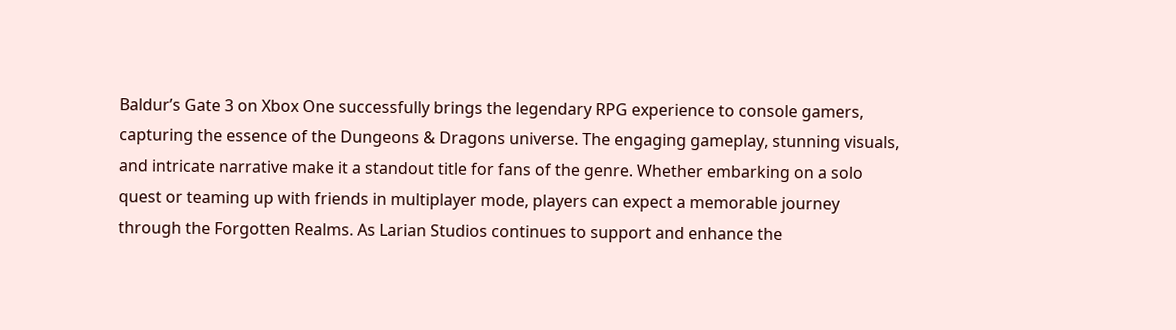Baldur’s Gate 3 on Xbox One successfully brings the legendary RPG experience to console gamers, capturing the essence of the Dungeons & Dragons universe. The engaging gameplay, stunning visuals, and intricate narrative make it a standout title for fans of the genre. Whether embarking on a solo quest or teaming up with friends in multiplayer mode, players can expect a memorable journey through the Forgotten Realms. As Larian Studios continues to support and enhance the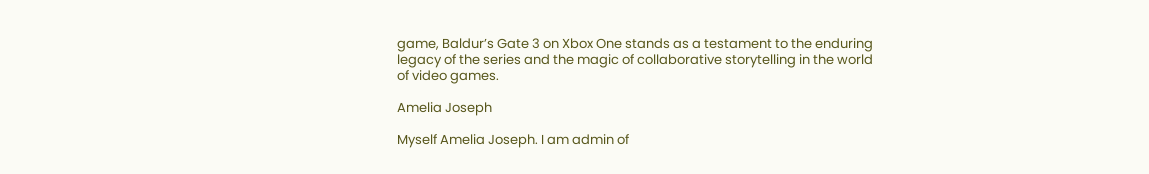game, Baldur’s Gate 3 on Xbox One stands as a testament to the enduring legacy of the series and the magic of collaborative storytelling in the world of video games.

Amelia Joseph

Myself Amelia Joseph. I am admin of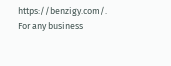https://benzigy.com/. For any business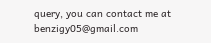query, you can contact me at benzigy05@gmail.com